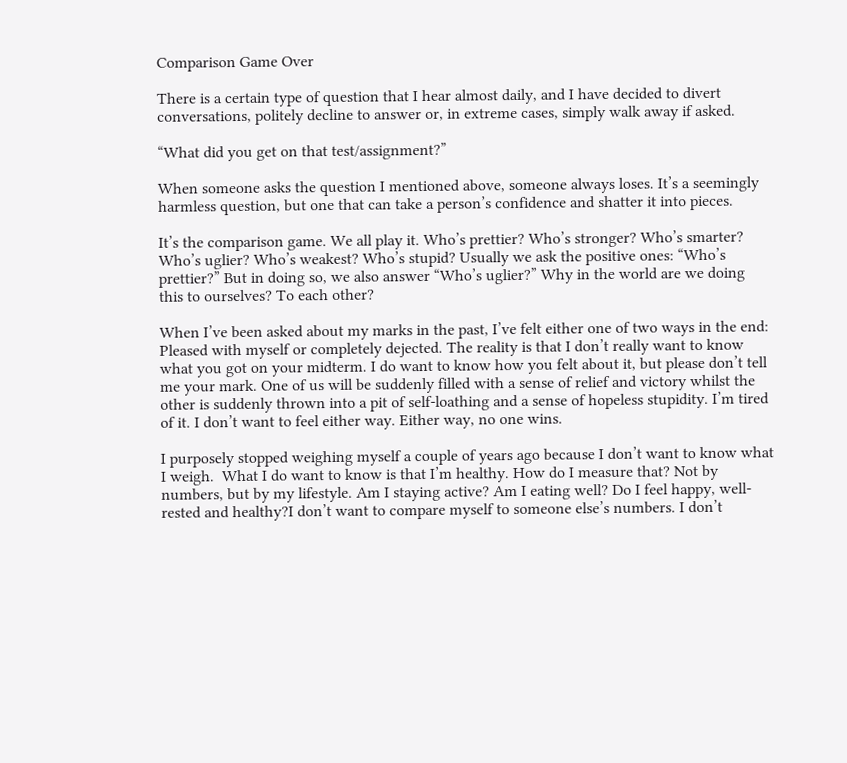Comparison Game Over

There is a certain type of question that I hear almost daily, and I have decided to divert conversations, politely decline to answer or, in extreme cases, simply walk away if asked.

“What did you get on that test/assignment?”

When someone asks the question I mentioned above, someone always loses. It’s a seemingly harmless question, but one that can take a person’s confidence and shatter it into pieces.

It’s the comparison game. We all play it. Who’s prettier? Who’s stronger? Who’s smarter? Who’s uglier? Who’s weakest? Who’s stupid? Usually we ask the positive ones: “Who’s prettier?” But in doing so, we also answer “Who’s uglier?” Why in the world are we doing this to ourselves? To each other?

When I’ve been asked about my marks in the past, I’ve felt either one of two ways in the end: Pleased with myself or completely dejected. The reality is that I don’t really want to know what you got on your midterm. I do want to know how you felt about it, but please don’t tell me your mark. One of us will be suddenly filled with a sense of relief and victory whilst the other is suddenly thrown into a pit of self-loathing and a sense of hopeless stupidity. I’m tired of it. I don’t want to feel either way. Either way, no one wins.

I purposely stopped weighing myself a couple of years ago because I don’t want to know what I weigh.  What I do want to know is that I’m healthy. How do I measure that? Not by numbers, but by my lifestyle. Am I staying active? Am I eating well? Do I feel happy, well-rested and healthy?I don’t want to compare myself to someone else’s numbers. I don’t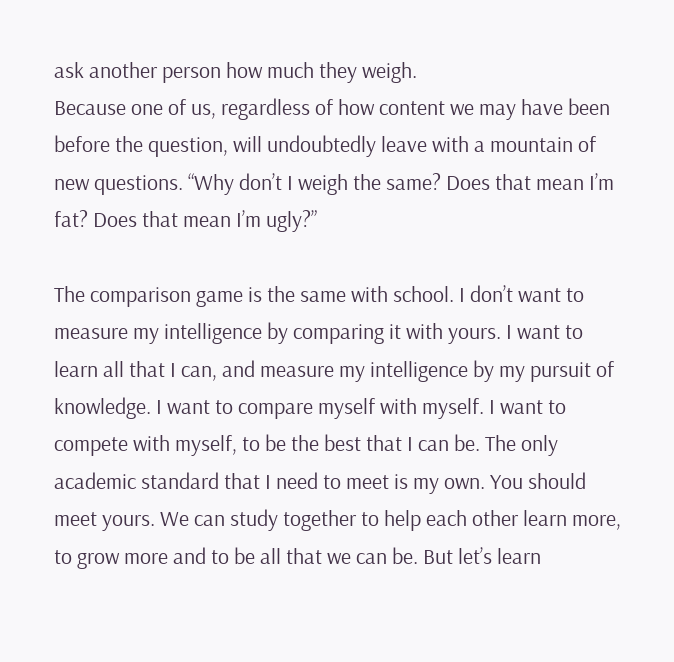ask another person how much they weigh.
Because one of us, regardless of how content we may have been before the question, will undoubtedly leave with a mountain of new questions. “Why don’t I weigh the same? Does that mean I’m fat? Does that mean I’m ugly?”

The comparison game is the same with school. I don’t want to measure my intelligence by comparing it with yours. I want to learn all that I can, and measure my intelligence by my pursuit of knowledge. I want to compare myself with myself. I want to compete with myself, to be the best that I can be. The only academic standard that I need to meet is my own. You should meet yours. We can study together to help each other learn more, to grow more and to be all that we can be. But let’s learn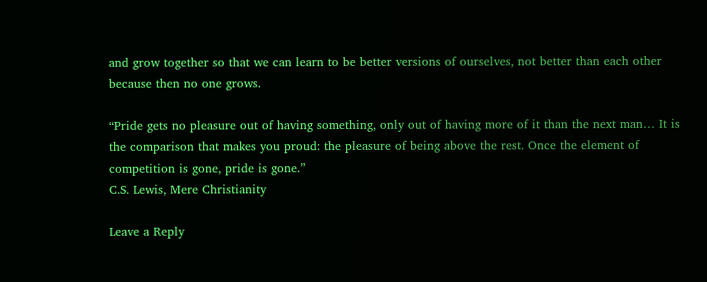and grow together so that we can learn to be better versions of ourselves, not better than each other because then no one grows.

“Pride gets no pleasure out of having something, only out of having more of it than the next man… It is the comparison that makes you proud: the pleasure of being above the rest. Once the element of competition is gone, pride is gone.”
C.S. Lewis, Mere Christianity

Leave a Reply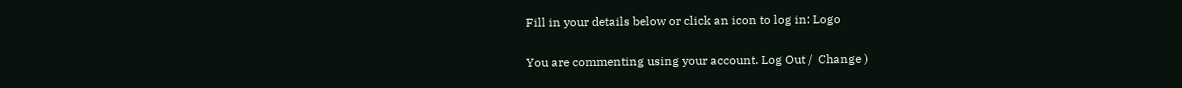Fill in your details below or click an icon to log in: Logo

You are commenting using your account. Log Out /  Change )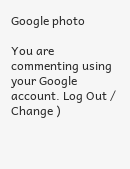Google photo

You are commenting using your Google account. Log Out /  Change )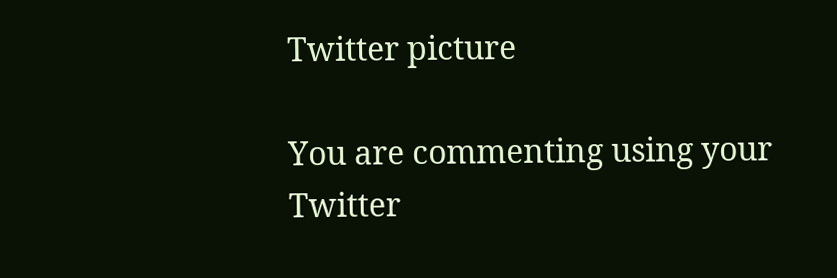Twitter picture

You are commenting using your Twitter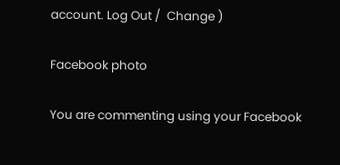account. Log Out /  Change )

Facebook photo

You are commenting using your Facebook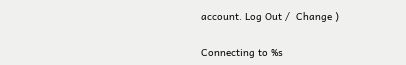account. Log Out /  Change )

Connecting to %s